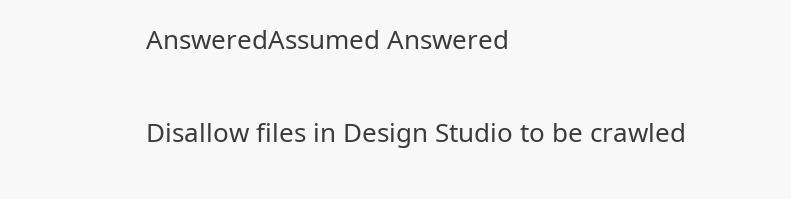AnsweredAssumed Answered

Disallow files in Design Studio to be crawled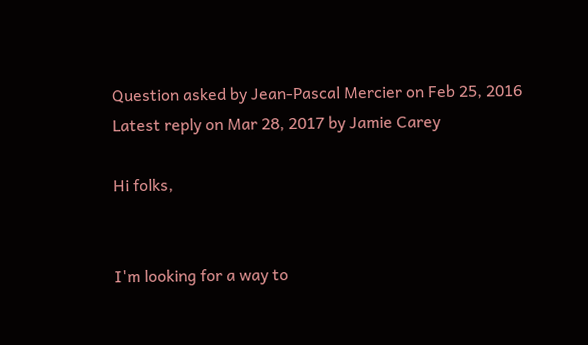Question asked by Jean-Pascal Mercier on Feb 25, 2016
Latest reply on Mar 28, 2017 by Jamie Carey

Hi folks,


I'm looking for a way to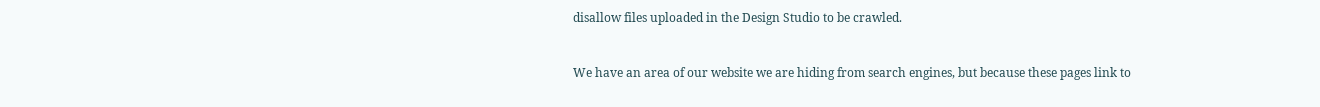disallow files uploaded in the Design Studio to be crawled.


We have an area of our website we are hiding from search engines, but because these pages link to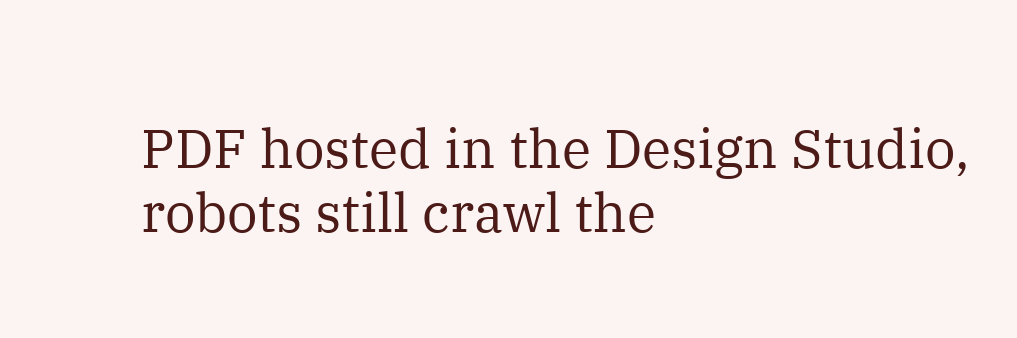PDF hosted in the Design Studio, robots still crawl the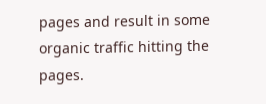pages and result in some organic traffic hitting the pages.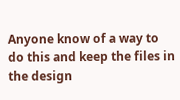Anyone know of a way to do this and keep the files in the design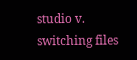studio v. switching files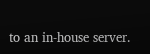to an in-house server.